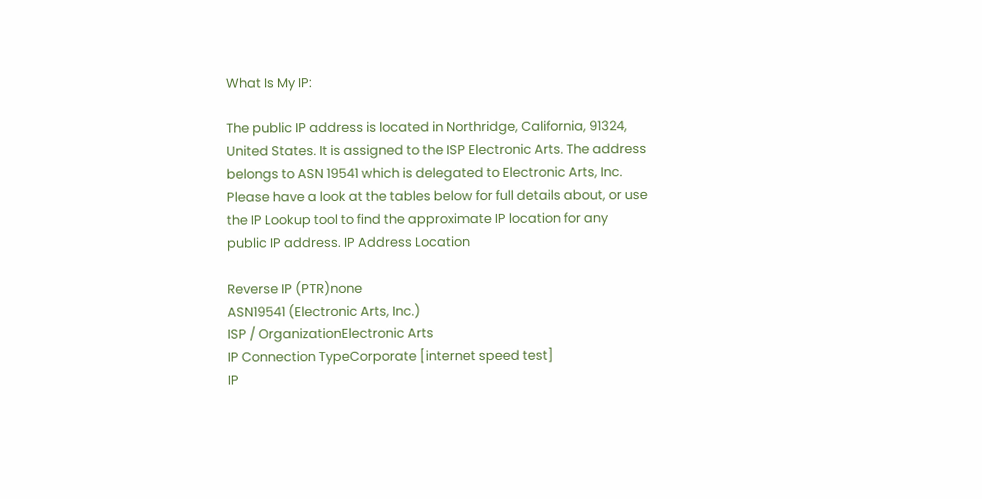What Is My IP:

The public IP address is located in Northridge, California, 91324, United States. It is assigned to the ISP Electronic Arts. The address belongs to ASN 19541 which is delegated to Electronic Arts, Inc.
Please have a look at the tables below for full details about, or use the IP Lookup tool to find the approximate IP location for any public IP address. IP Address Location

Reverse IP (PTR)none
ASN19541 (Electronic Arts, Inc.)
ISP / OrganizationElectronic Arts
IP Connection TypeCorporate [internet speed test]
IP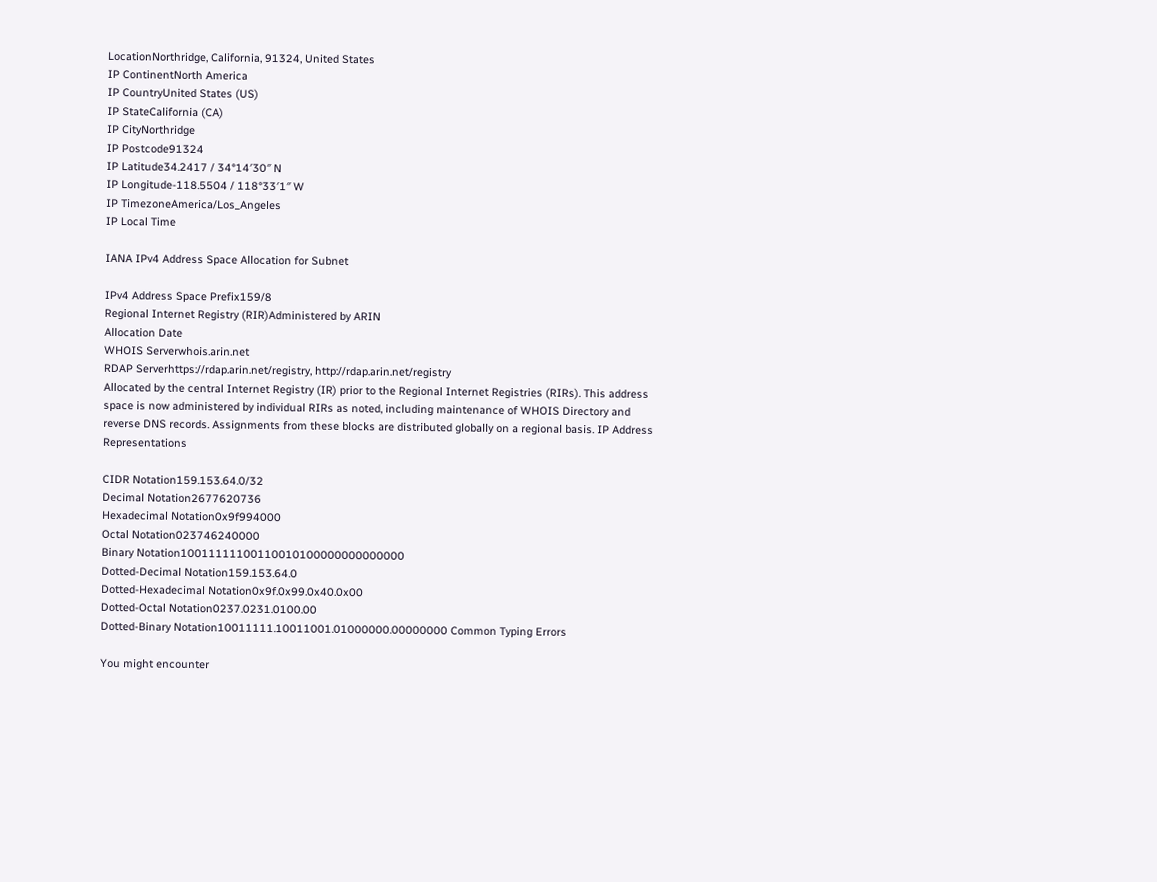LocationNorthridge, California, 91324, United States
IP ContinentNorth America
IP CountryUnited States (US)
IP StateCalifornia (CA)
IP CityNorthridge
IP Postcode91324
IP Latitude34.2417 / 34°14′30″ N
IP Longitude-118.5504 / 118°33′1″ W
IP TimezoneAmerica/Los_Angeles
IP Local Time

IANA IPv4 Address Space Allocation for Subnet

IPv4 Address Space Prefix159/8
Regional Internet Registry (RIR)Administered by ARIN
Allocation Date
WHOIS Serverwhois.arin.net
RDAP Serverhttps://rdap.arin.net/registry, http://rdap.arin.net/registry
Allocated by the central Internet Registry (IR) prior to the Regional Internet Registries (RIRs). This address space is now administered by individual RIRs as noted, including maintenance of WHOIS Directory and reverse DNS records. Assignments from these blocks are distributed globally on a regional basis. IP Address Representations

CIDR Notation159.153.64.0/32
Decimal Notation2677620736
Hexadecimal Notation0x9f994000
Octal Notation023746240000
Binary Notation10011111100110010100000000000000
Dotted-Decimal Notation159.153.64.0
Dotted-Hexadecimal Notation0x9f.0x99.0x40.0x00
Dotted-Octal Notation0237.0231.0100.00
Dotted-Binary Notation10011111.10011001.01000000.00000000 Common Typing Errors

You might encounter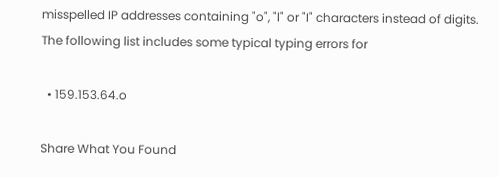misspelled IP addresses containing "o", "l" or "I" characters instead of digits. The following list includes some typical typing errors for

  • 159.153.64.o

Share What You Found